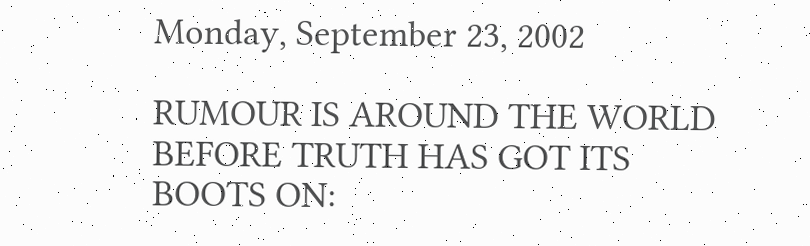Monday, September 23, 2002

RUMOUR IS AROUND THE WORLD BEFORE TRUTH HAS GOT ITS BOOTS ON: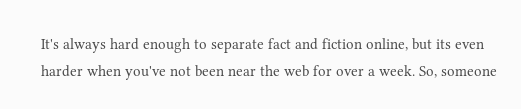It's always hard enough to separate fact and fiction online, but its even harder when you've not been near the web for over a week. So, someone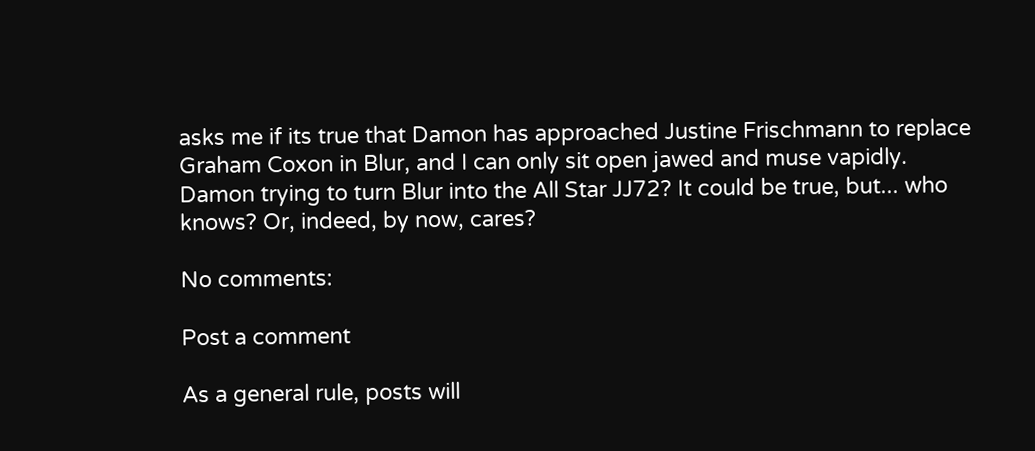asks me if its true that Damon has approached Justine Frischmann to replace Graham Coxon in Blur, and I can only sit open jawed and muse vapidly. Damon trying to turn Blur into the All Star JJ72? It could be true, but... who knows? Or, indeed, by now, cares?

No comments:

Post a comment

As a general rule, posts will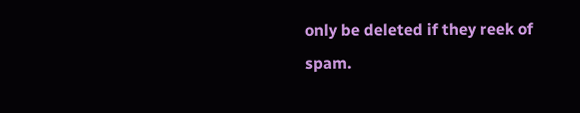only be deleted if they reek of spam.